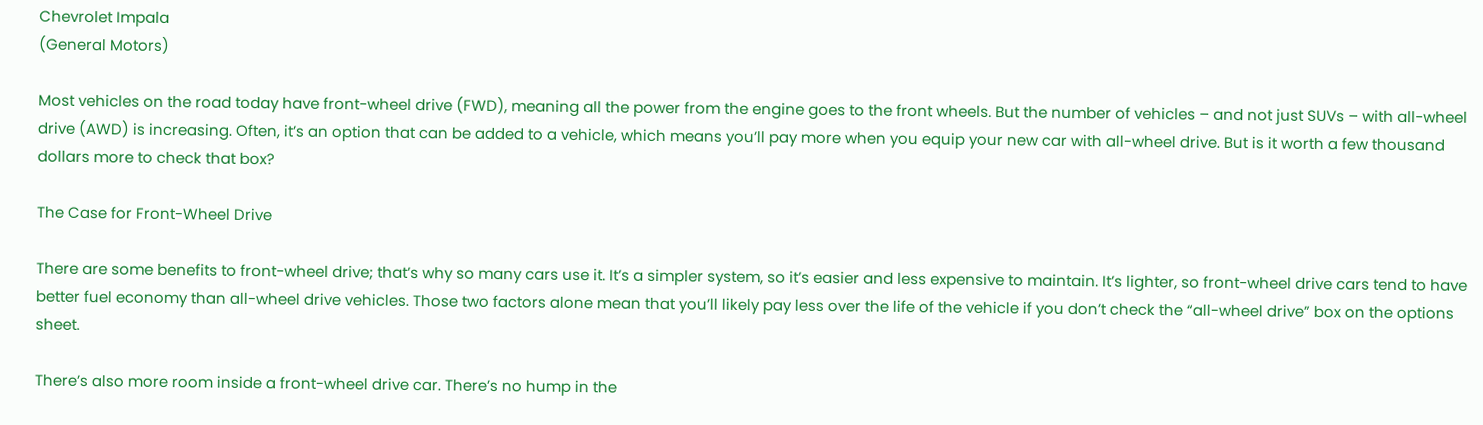Chevrolet Impala
(General Motors)

Most vehicles on the road today have front-wheel drive (FWD), meaning all the power from the engine goes to the front wheels. But the number of vehicles – and not just SUVs – with all-wheel drive (AWD) is increasing. Often, it’s an option that can be added to a vehicle, which means you’ll pay more when you equip your new car with all-wheel drive. But is it worth a few thousand dollars more to check that box?

The Case for Front-Wheel Drive

There are some benefits to front-wheel drive; that’s why so many cars use it. It’s a simpler system, so it’s easier and less expensive to maintain. It’s lighter, so front-wheel drive cars tend to have better fuel economy than all-wheel drive vehicles. Those two factors alone mean that you’ll likely pay less over the life of the vehicle if you don’t check the “all-wheel drive” box on the options sheet.

There’s also more room inside a front-wheel drive car. There’s no hump in the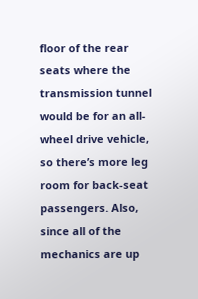floor of the rear seats where the transmission tunnel would be for an all-wheel drive vehicle, so there’s more leg room for back-seat passengers. Also, since all of the mechanics are up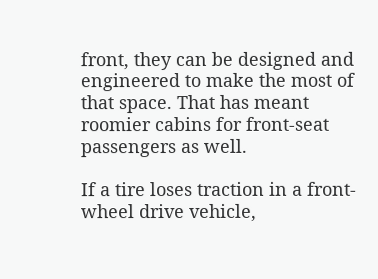front, they can be designed and engineered to make the most of that space. That has meant roomier cabins for front-seat passengers as well.

If a tire loses traction in a front-wheel drive vehicle,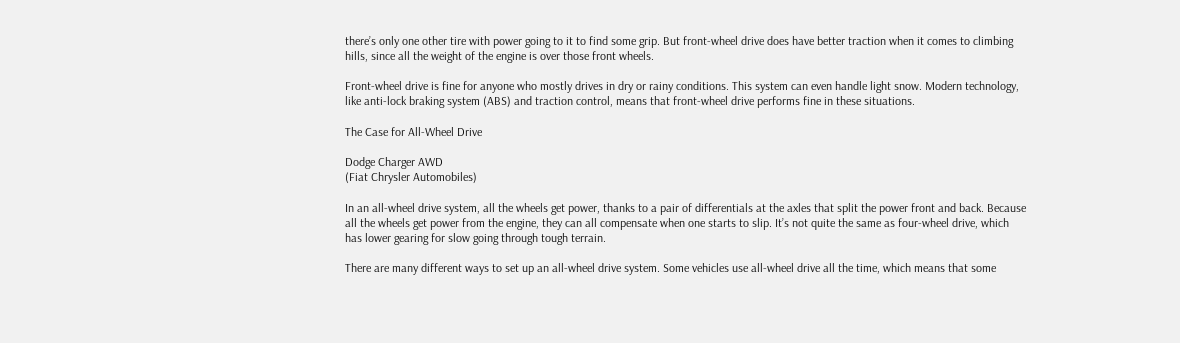there’s only one other tire with power going to it to find some grip. But front-wheel drive does have better traction when it comes to climbing hills, since all the weight of the engine is over those front wheels.

Front-wheel drive is fine for anyone who mostly drives in dry or rainy conditions. This system can even handle light snow. Modern technology, like anti-lock braking system (ABS) and traction control, means that front-wheel drive performs fine in these situations.

The Case for All-Wheel Drive

Dodge Charger AWD
(Fiat Chrysler Automobiles)

In an all-wheel drive system, all the wheels get power, thanks to a pair of differentials at the axles that split the power front and back. Because all the wheels get power from the engine, they can all compensate when one starts to slip. It’s not quite the same as four-wheel drive, which has lower gearing for slow going through tough terrain.

There are many different ways to set up an all-wheel drive system. Some vehicles use all-wheel drive all the time, which means that some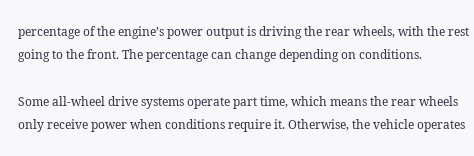percentage of the engine’s power output is driving the rear wheels, with the rest going to the front. The percentage can change depending on conditions.

Some all-wheel drive systems operate part time, which means the rear wheels only receive power when conditions require it. Otherwise, the vehicle operates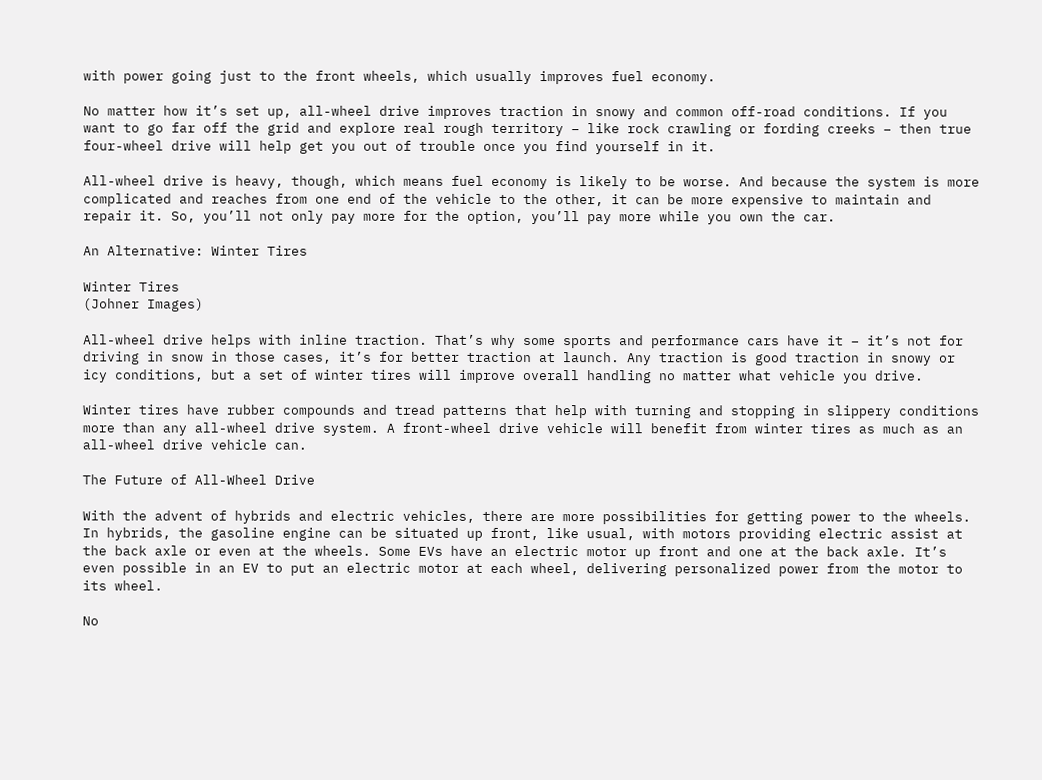with power going just to the front wheels, which usually improves fuel economy.

No matter how it’s set up, all-wheel drive improves traction in snowy and common off-road conditions. If you want to go far off the grid and explore real rough territory – like rock crawling or fording creeks – then true four-wheel drive will help get you out of trouble once you find yourself in it.

All-wheel drive is heavy, though, which means fuel economy is likely to be worse. And because the system is more complicated and reaches from one end of the vehicle to the other, it can be more expensive to maintain and repair it. So, you’ll not only pay more for the option, you’ll pay more while you own the car.

An Alternative: Winter Tires

Winter Tires
(Johner Images)

All-wheel drive helps with inline traction. That’s why some sports and performance cars have it – it’s not for driving in snow in those cases, it’s for better traction at launch. Any traction is good traction in snowy or icy conditions, but a set of winter tires will improve overall handling no matter what vehicle you drive.

Winter tires have rubber compounds and tread patterns that help with turning and stopping in slippery conditions more than any all-wheel drive system. A front-wheel drive vehicle will benefit from winter tires as much as an all-wheel drive vehicle can.

The Future of All-Wheel Drive

With the advent of hybrids and electric vehicles, there are more possibilities for getting power to the wheels. In hybrids, the gasoline engine can be situated up front, like usual, with motors providing electric assist at the back axle or even at the wheels. Some EVs have an electric motor up front and one at the back axle. It’s even possible in an EV to put an electric motor at each wheel, delivering personalized power from the motor to its wheel.

No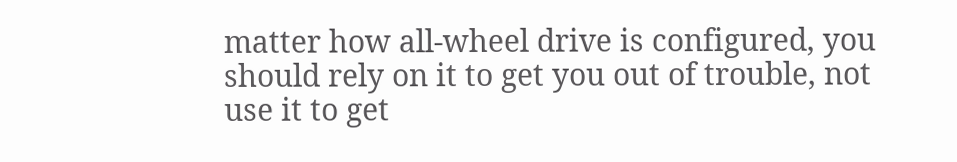matter how all-wheel drive is configured, you should rely on it to get you out of trouble, not use it to get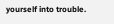yourself into trouble.